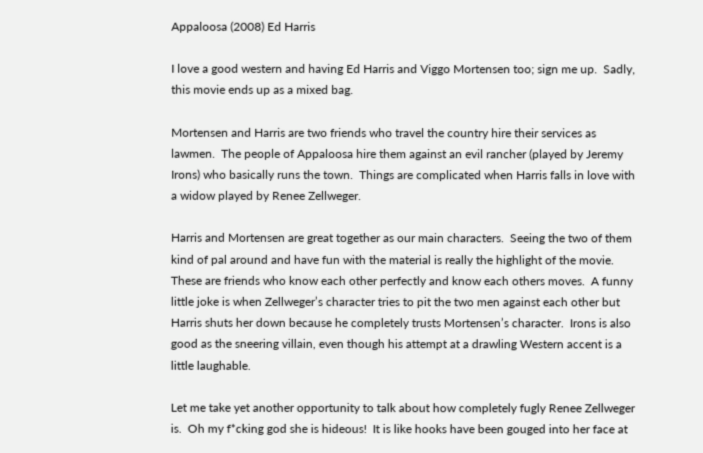Appaloosa (2008) Ed Harris

I love a good western and having Ed Harris and Viggo Mortensen too; sign me up.  Sadly, this movie ends up as a mixed bag.

Mortensen and Harris are two friends who travel the country hire their services as lawmen.  The people of Appaloosa hire them against an evil rancher (played by Jeremy Irons) who basically runs the town.  Things are complicated when Harris falls in love with a widow played by Renee Zellweger.

Harris and Mortensen are great together as our main characters.  Seeing the two of them kind of pal around and have fun with the material is really the highlight of the movie.  These are friends who know each other perfectly and know each others moves.  A funny little joke is when Zellweger’s character tries to pit the two men against each other but Harris shuts her down because he completely trusts Mortensen’s character.  Irons is also good as the sneering villain, even though his attempt at a drawling Western accent is a little laughable.

Let me take yet another opportunity to talk about how completely fugly Renee Zellweger is.  Oh my f*cking god she is hideous!  It is like hooks have been gouged into her face at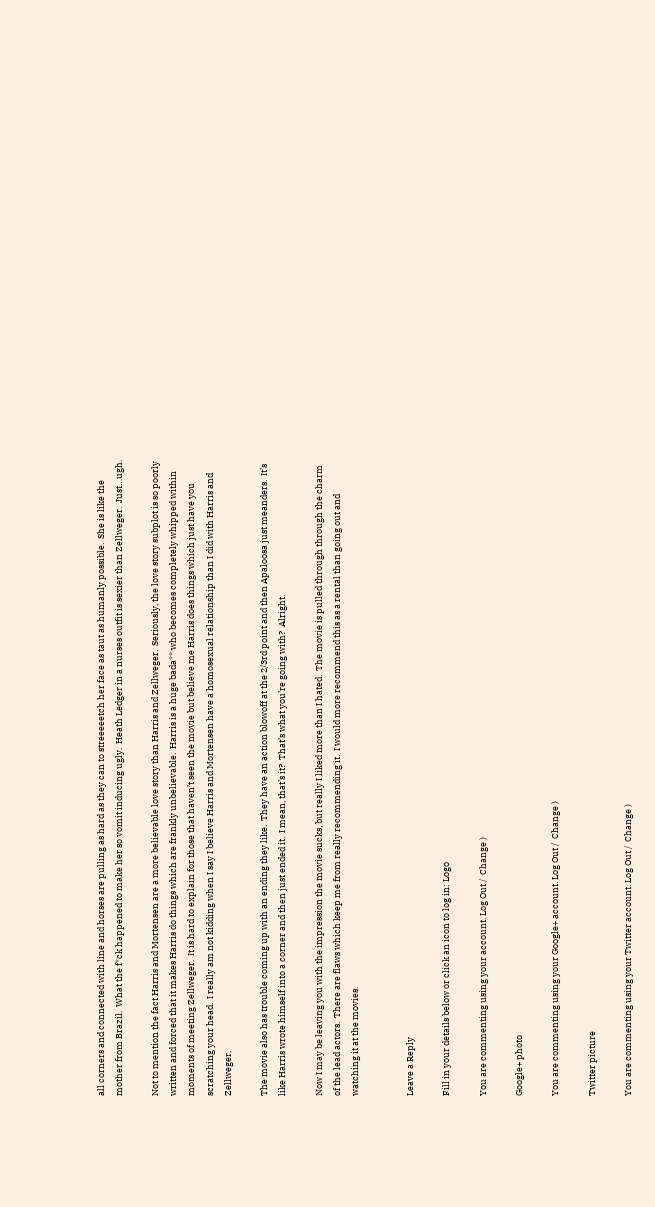all corners and connected with line and horses are pulling as hard as they can to streeeeetch her face as taut as humanly possible.  She is like the mother from Brazil.  What the f*ck happened to make her so vomit inducing ugly.  Heath Ledger in a nurses outfit is sexier than Zellweger.  Just…ugh.

Not to mention the fact Harris and Mortensen are a more believable love story than Harris and Zellweger.  Seriously, the love story subplot is so poorly written and forced that it makes Harris do things which are frankly unbelievable.  Harris is a huge bada** who becomes completely whipped within moments of meeting Zellweger.  It is hard to explain for those that haven’t seen the movie but believe me Harris does things which just have you scratching your head.  I really am not kidding when I say I believe Harris and Mortensen have a homosexual relationship than I did with Harris and Zellweger.

The movie also has trouble coming up with an ending they like.  They have an action blowoff at the 2/3rd point and then Apaloosa just meanders.  It’s like Harris wrote himself into a corner and then just ended it.  I mean, that’s it?  That’s what you’re going with?  Alright.

Now I may be leaving you with the impression the movie sucks, but really I liked more than I hated.  The movie is pulled through through the charm of the lead actors.  There are flaws which keep me from really recommending it.  I would more recommend this as a rental than going out and watching it at the movies.


Leave a Reply

Fill in your details below or click an icon to log in: Logo

You are commenting using your account. Log Out /  Change )

Google+ photo

You are commenting using your Google+ account. Log Out /  Change )

Twitter picture

You are commenting using your Twitter account. Log Out /  Change )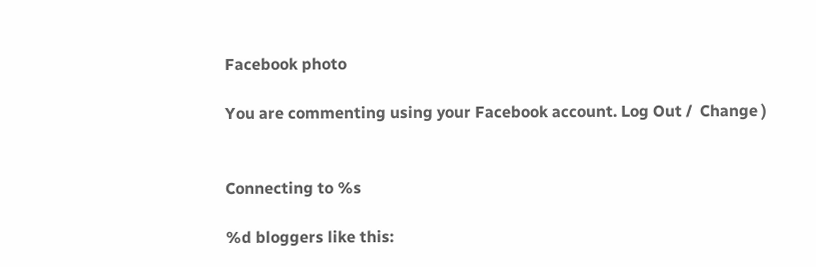Facebook photo

You are commenting using your Facebook account. Log Out /  Change )


Connecting to %s

%d bloggers like this: